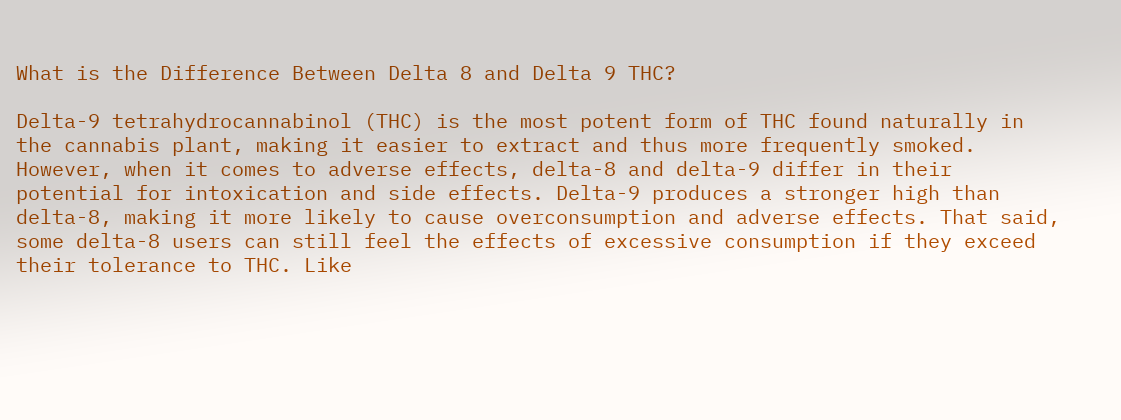What is the Difference Between Delta 8 and Delta 9 THC?

Delta-9 tetrahydrocannabinol (THC) is the most potent form of THC found naturally in the cannabis plant, making it easier to extract and thus more frequently smoked. However, when it comes to adverse effects, delta-8 and delta-9 differ in their potential for intoxication and side effects. Delta-9 produces a stronger high than delta-8, making it more likely to cause overconsumption and adverse effects. That said, some delta-8 users can still feel the effects of excessive consumption if they exceed their tolerance to THC. Like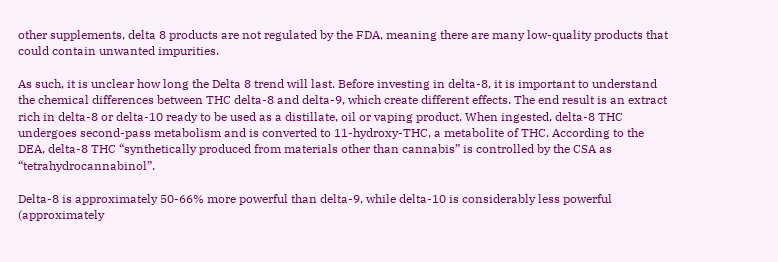other supplements, delta 8 products are not regulated by the FDA, meaning there are many low-quality products that could contain unwanted impurities.

As such, it is unclear how long the Delta 8 trend will last. Before investing in delta-8, it is important to understand the chemical differences between THC delta-8 and delta-9, which create different effects. The end result is an extract rich in delta-8 or delta-10 ready to be used as a distillate, oil or vaping product. When ingested, delta-8 THC undergoes second-pass metabolism and is converted to 11-hydroxy-THC, a metabolite of THC. According to the DEA, delta-8 THC “synthetically produced from materials other than cannabis” is controlled by the CSA as “tetrahydrocannabinol”.

Delta-8 is approximately 50-66% more powerful than delta-9, while delta-10 is considerably less powerful (approximately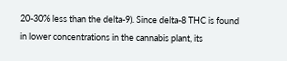20-30% less than the delta-9). Since delta-8 THC is found in lower concentrations in the cannabis plant, its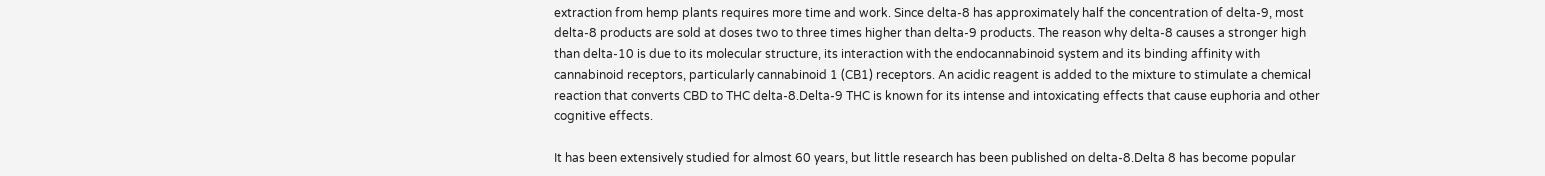extraction from hemp plants requires more time and work. Since delta-8 has approximately half the concentration of delta-9, most delta-8 products are sold at doses two to three times higher than delta-9 products. The reason why delta-8 causes a stronger high than delta-10 is due to its molecular structure, its interaction with the endocannabinoid system and its binding affinity with cannabinoid receptors, particularly cannabinoid 1 (CB1) receptors. An acidic reagent is added to the mixture to stimulate a chemical reaction that converts CBD to THC delta-8.Delta-9 THC is known for its intense and intoxicating effects that cause euphoria and other cognitive effects.

It has been extensively studied for almost 60 years, but little research has been published on delta-8.Delta 8 has become popular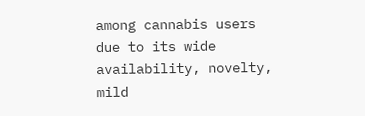among cannabis users due to its wide availability, novelty, mild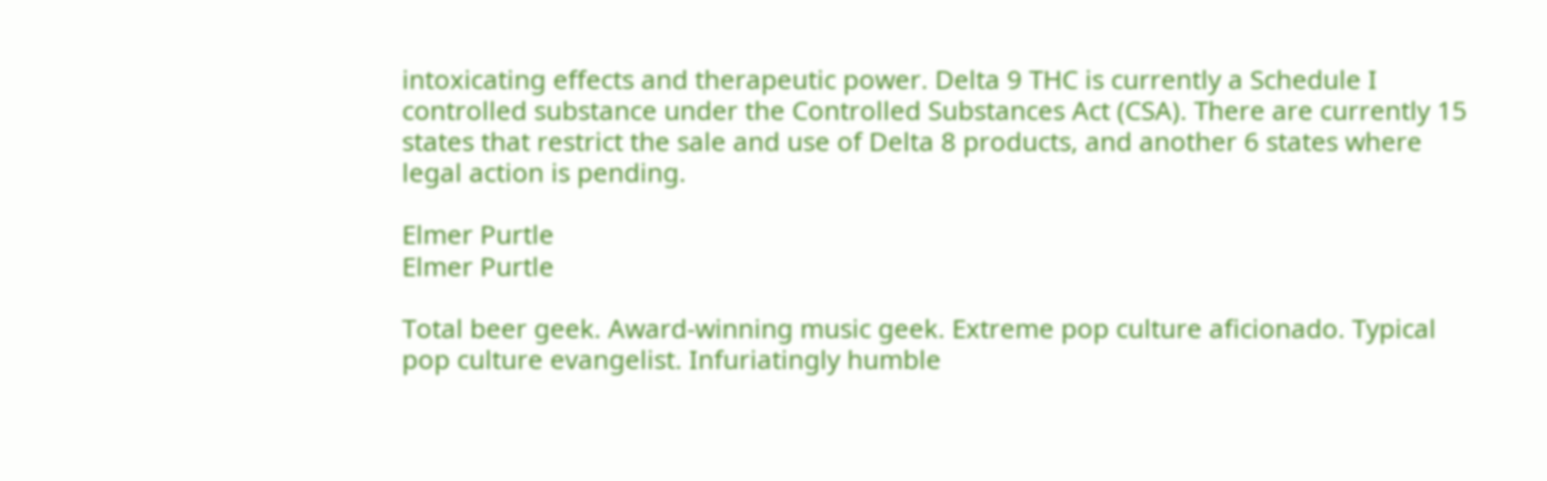intoxicating effects and therapeutic power. Delta 9 THC is currently a Schedule I controlled substance under the Controlled Substances Act (CSA). There are currently 15 states that restrict the sale and use of Delta 8 products, and another 6 states where legal action is pending.

Elmer Purtle
Elmer Purtle

Total beer geek. Award-winning music geek. Extreme pop culture aficionado. Typical pop culture evangelist. Infuriatingly humble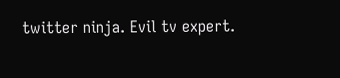twitter ninja. Evil tv expert.